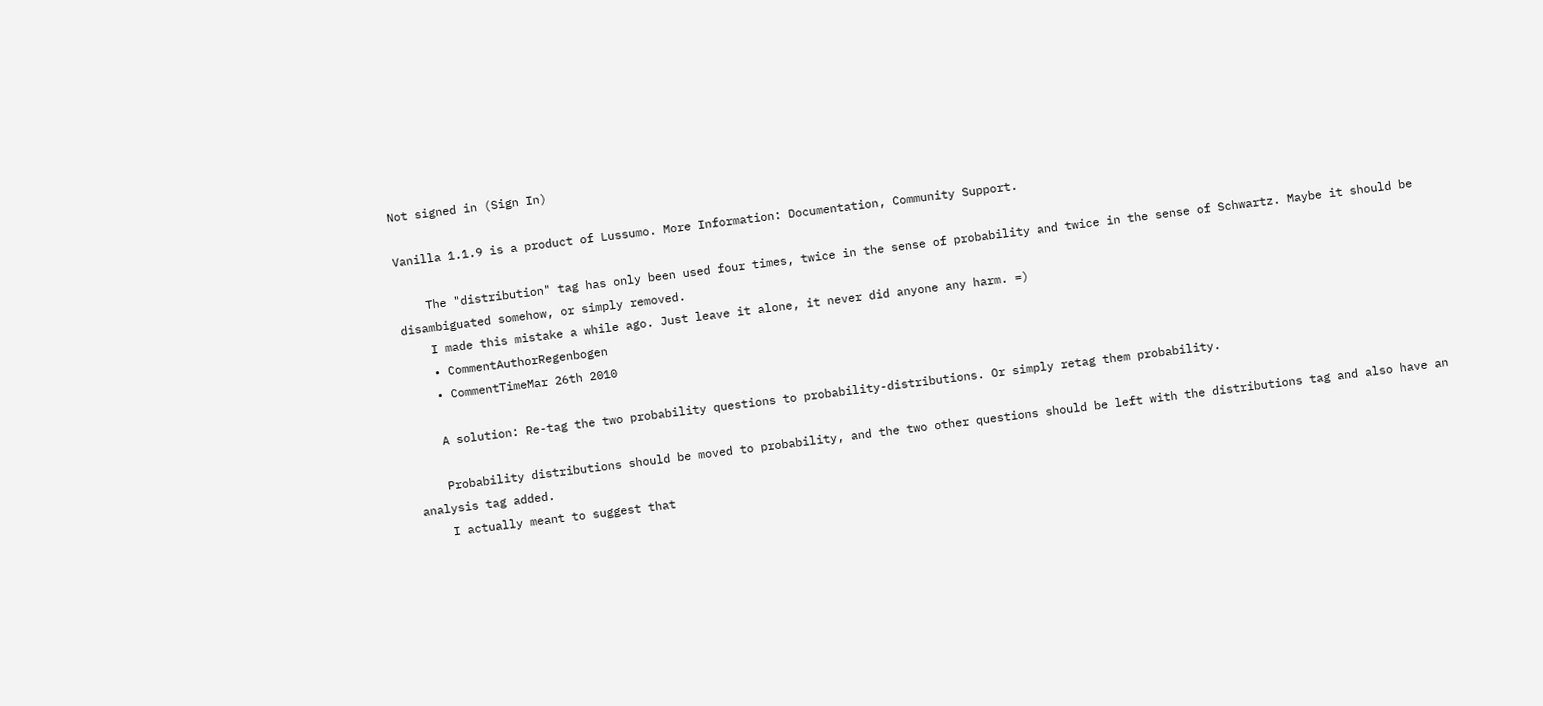Not signed in (Sign In)

Vanilla 1.1.9 is a product of Lussumo. More Information: Documentation, Community Support.

    The "distribution" tag has only been used four times, twice in the sense of probability and twice in the sense of Schwartz. Maybe it should be disambiguated somehow, or simply removed.
    I made this mistake a while ago. Just leave it alone, it never did anyone any harm. =)
    • CommentAuthorRegenbogen
    • CommentTimeMar 26th 2010

    A solution: Re-tag the two probability questions to probability-distributions. Or simply retag them probability.

    Probability distributions should be moved to probability, and the two other questions should be left with the distributions tag and also have an analysis tag added.
    I actually meant to suggest that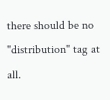there should be no "distribution" tag at all.